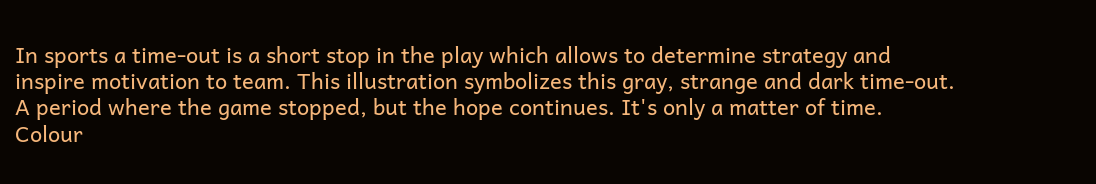In sports a time-out is a short stop in the play which allows to determine strategy and inspire motivation to team. This illustration symbolizes this gray, strange and dark time-out. A period where the game stopped, but the hope continues. It's only a matter of time. Colour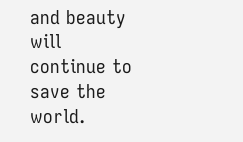and beauty will continue to save the world.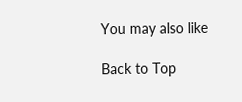You may also like

Back to Top